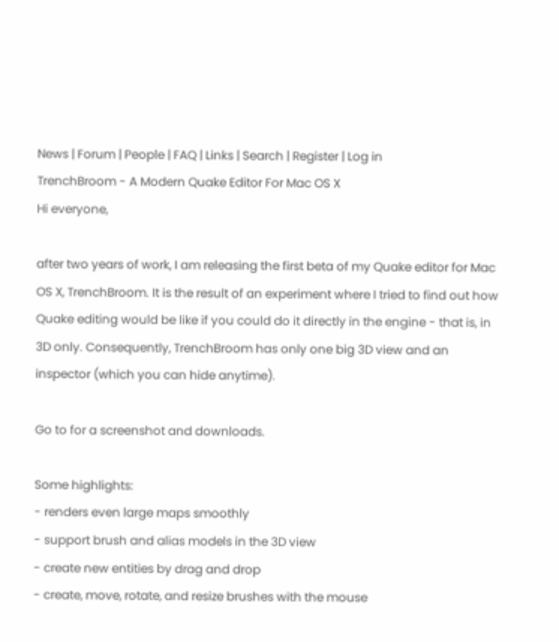News | Forum | People | FAQ | Links | Search | Register | Log in
TrenchBroom - A Modern Quake Editor For Mac OS X
Hi everyone,

after two years of work, I am releasing the first beta of my Quake editor for Mac OS X, TrenchBroom. It is the result of an experiment where I tried to find out how Quake editing would be like if you could do it directly in the engine - that is, in 3D only. Consequently, TrenchBroom has only one big 3D view and an inspector (which you can hide anytime).

Go to for a screenshot and downloads.

Some highlights:
- renders even large maps smoothly
- support brush and alias models in the 3D view
- create new entities by drag and drop
- create, move, rotate, and resize brushes with the mouse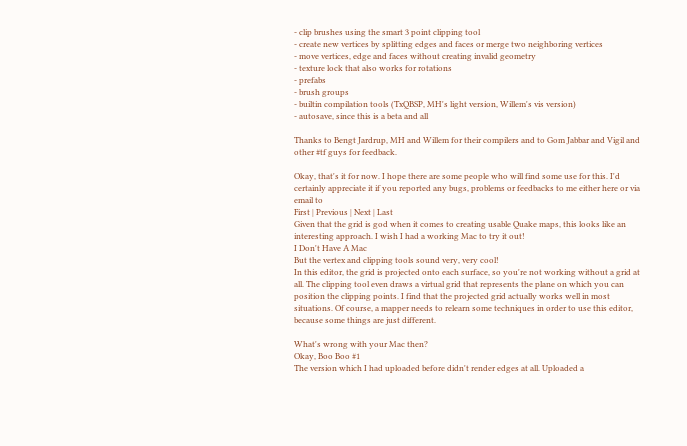- clip brushes using the smart 3 point clipping tool
- create new vertices by splitting edges and faces or merge two neighboring vertices
- move vertices, edge and faces without creating invalid geometry
- texture lock that also works for rotations
- prefabs
- brush groups
- builtin compilation tools (TxQBSP, MH's light version, Willem's vis version)
- autosave, since this is a beta and all

Thanks to Bengt Jardrup, MH and Willem for their compilers and to Gom Jabbar and Vigil and other #tf guys for feedback.

Okay, that's it for now. I hope there are some people who will find some use for this. I'd certainly appreciate it if you reported any bugs, problems or feedbacks to me either here or via email to
First | Previous | Next | Last
Given that the grid is god when it comes to creating usable Quake maps, this looks like an interesting approach. I wish I had a working Mac to try it out!
I Don't Have A Mac
But the vertex and clipping tools sound very, very cool!
In this editor, the grid is projected onto each surface, so you're not working without a grid at all. The clipping tool even draws a virtual grid that represents the plane on which you can position the clipping points. I find that the projected grid actually works well in most situations. Of course, a mapper needs to relearn some techniques in order to use this editor, because some things are just different.

What's wrong with your Mac then?
Okay, Boo Boo #1
The version which I had uploaded before didn't render edges at all. Uploaded a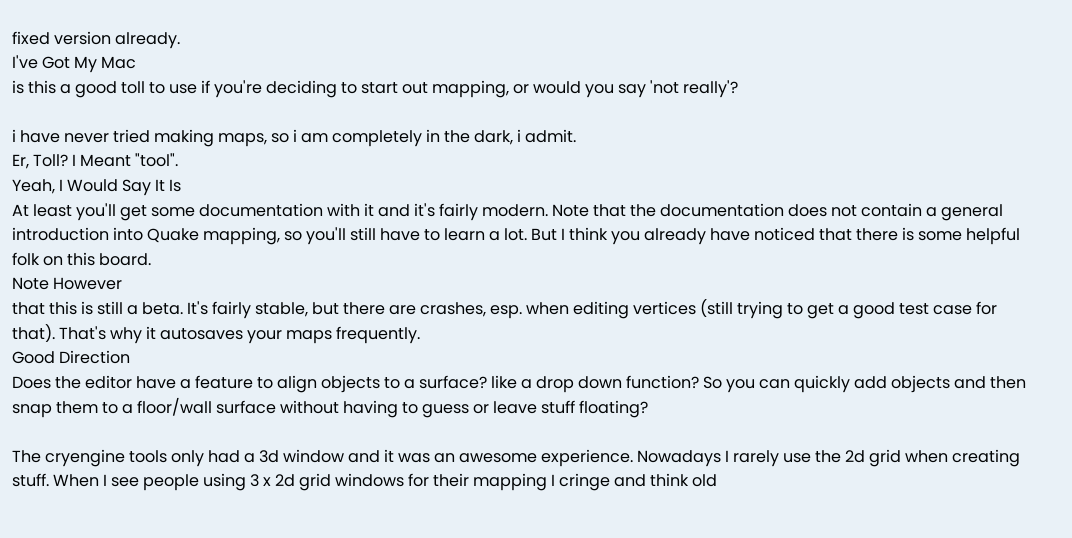fixed version already.
I've Got My Mac
is this a good toll to use if you're deciding to start out mapping, or would you say 'not really'?

i have never tried making maps, so i am completely in the dark, i admit.
Er, Toll? I Meant "tool".
Yeah, I Would Say It Is
At least you'll get some documentation with it and it's fairly modern. Note that the documentation does not contain a general introduction into Quake mapping, so you'll still have to learn a lot. But I think you already have noticed that there is some helpful folk on this board.
Note However
that this is still a beta. It's fairly stable, but there are crashes, esp. when editing vertices (still trying to get a good test case for that). That's why it autosaves your maps frequently.
Good Direction
Does the editor have a feature to align objects to a surface? like a drop down function? So you can quickly add objects and then snap them to a floor/wall surface without having to guess or leave stuff floating?

The cryengine tools only had a 3d window and it was an awesome experience. Nowadays I rarely use the 2d grid when creating stuff. When I see people using 3 x 2d grid windows for their mapping I cringe and think old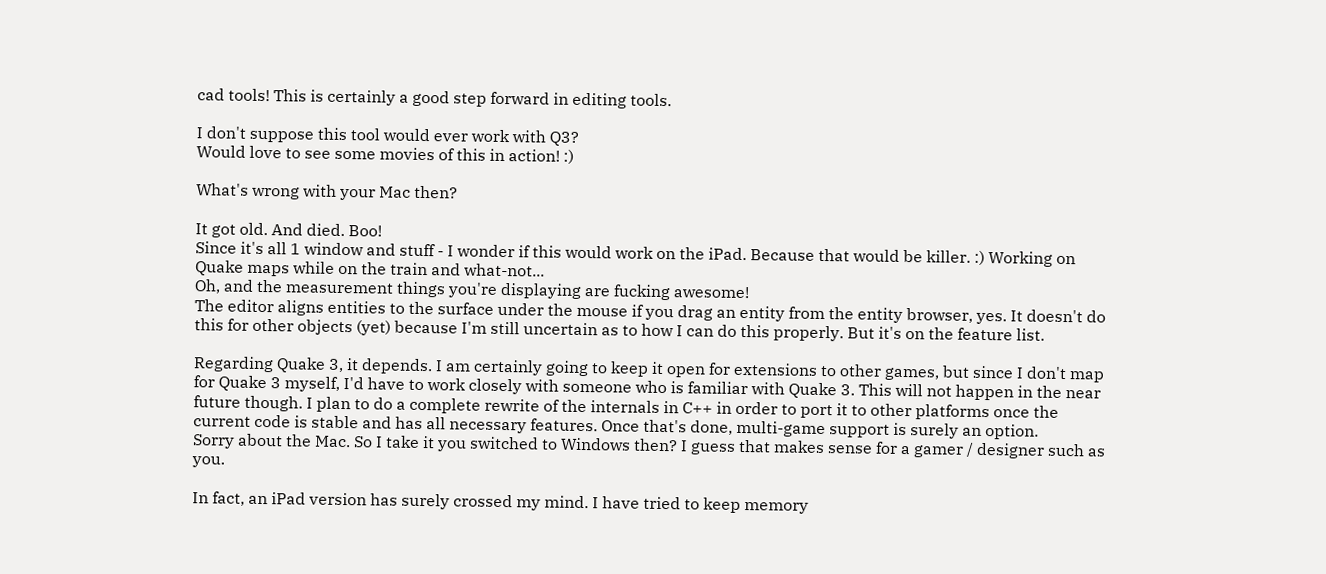cad tools! This is certainly a good step forward in editing tools.

I don't suppose this tool would ever work with Q3?
Would love to see some movies of this in action! :)

What's wrong with your Mac then?

It got old. And died. Boo!
Since it's all 1 window and stuff - I wonder if this would work on the iPad. Because that would be killer. :) Working on Quake maps while on the train and what-not...
Oh, and the measurement things you're displaying are fucking awesome!
The editor aligns entities to the surface under the mouse if you drag an entity from the entity browser, yes. It doesn't do this for other objects (yet) because I'm still uncertain as to how I can do this properly. But it's on the feature list.

Regarding Quake 3, it depends. I am certainly going to keep it open for extensions to other games, but since I don't map for Quake 3 myself, I'd have to work closely with someone who is familiar with Quake 3. This will not happen in the near future though. I plan to do a complete rewrite of the internals in C++ in order to port it to other platforms once the current code is stable and has all necessary features. Once that's done, multi-game support is surely an option.
Sorry about the Mac. So I take it you switched to Windows then? I guess that makes sense for a gamer / designer such as you.

In fact, an iPad version has surely crossed my mind. I have tried to keep memory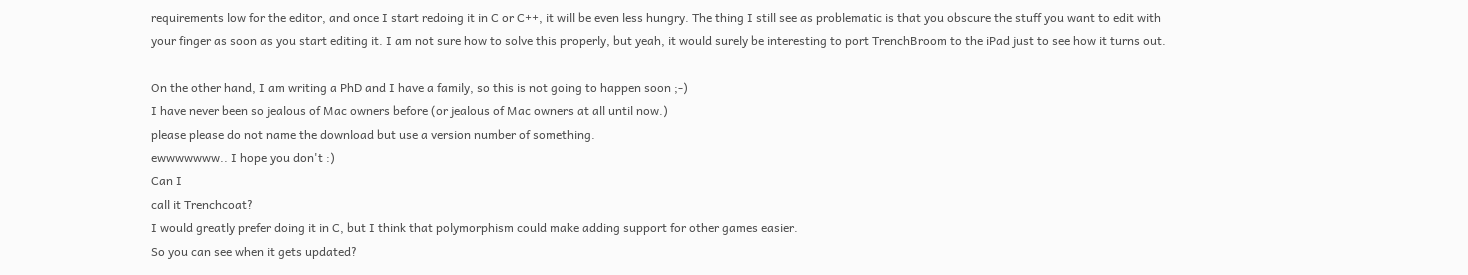requirements low for the editor, and once I start redoing it in C or C++, it will be even less hungry. The thing I still see as problematic is that you obscure the stuff you want to edit with your finger as soon as you start editing it. I am not sure how to solve this properly, but yeah, it would surely be interesting to port TrenchBroom to the iPad just to see how it turns out.

On the other hand, I am writing a PhD and I have a family, so this is not going to happen soon ;-)
I have never been so jealous of Mac owners before (or jealous of Mac owners at all until now.)
please please do not name the download but use a version number of something.
ewwwwwww.. I hope you don't :)
Can I
call it Trenchcoat?
I would greatly prefer doing it in C, but I think that polymorphism could make adding support for other games easier.
So you can see when it gets updated?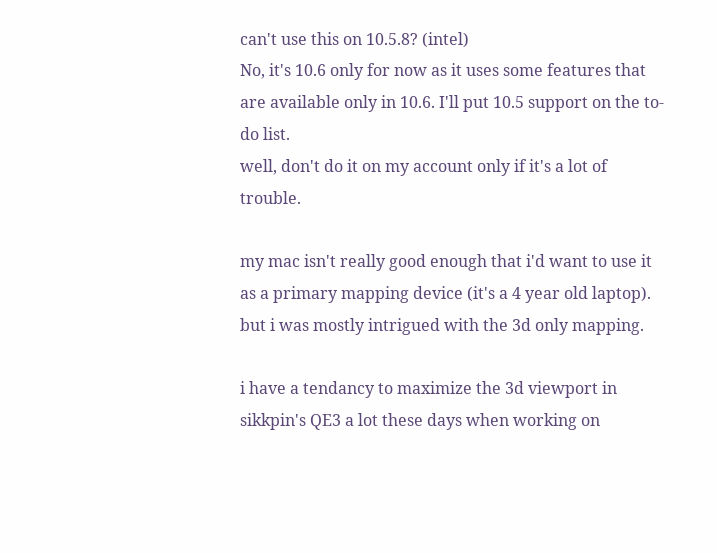can't use this on 10.5.8? (intel)
No, it's 10.6 only for now as it uses some features that are available only in 10.6. I'll put 10.5 support on the to-do list.
well, don't do it on my account only if it's a lot of trouble.

my mac isn't really good enough that i'd want to use it as a primary mapping device (it's a 4 year old laptop).
but i was mostly intrigued with the 3d only mapping.

i have a tendancy to maximize the 3d viewport in sikkpin's QE3 a lot these days when working on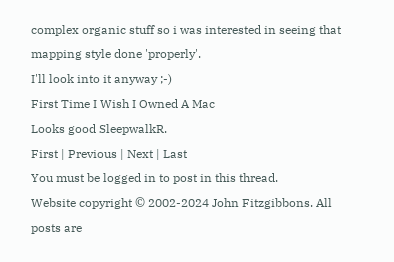complex organic stuff so i was interested in seeing that mapping style done 'properly'.
I'll look into it anyway ;-)
First Time I Wish I Owned A Mac
Looks good SleepwalkR.
First | Previous | Next | Last
You must be logged in to post in this thread.
Website copyright © 2002-2024 John Fitzgibbons. All posts are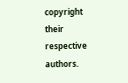copyright their respective authors.